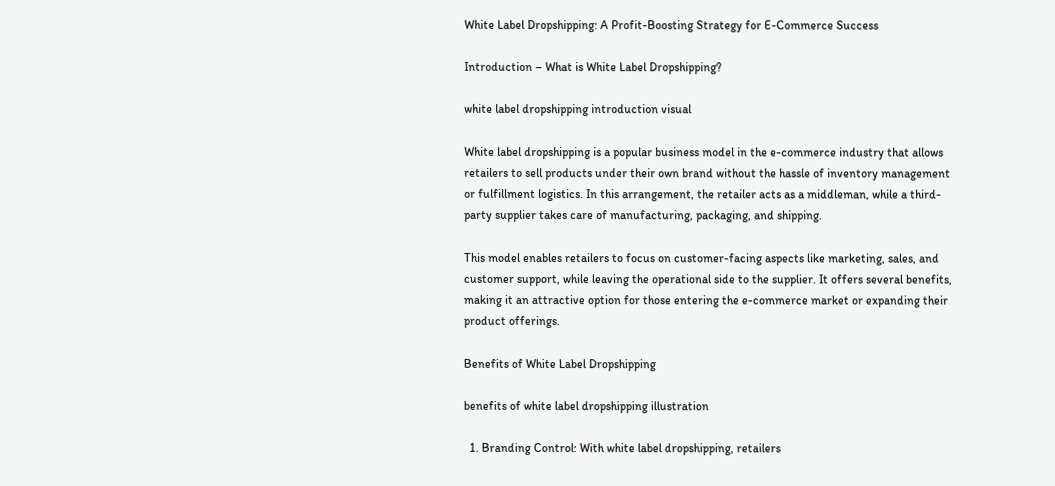White Label Dropshipping: A Profit-Boosting Strategy for E-Commerce Success

Introduction – What is White Label Dropshipping?

white label dropshipping introduction visual

White label dropshipping is a popular business model in the e-commerce industry that allows retailers to sell products under their own brand without the hassle of inventory management or fulfillment logistics. In this arrangement, the retailer acts as a middleman, while a third-party supplier takes care of manufacturing, packaging, and shipping.

This model enables retailers to focus on customer-facing aspects like marketing, sales, and customer support, while leaving the operational side to the supplier. It offers several benefits, making it an attractive option for those entering the e-commerce market or expanding their product offerings.

Benefits of White Label Dropshipping

benefits of white label dropshipping illustration

  1. Branding Control: With white label dropshipping, retailers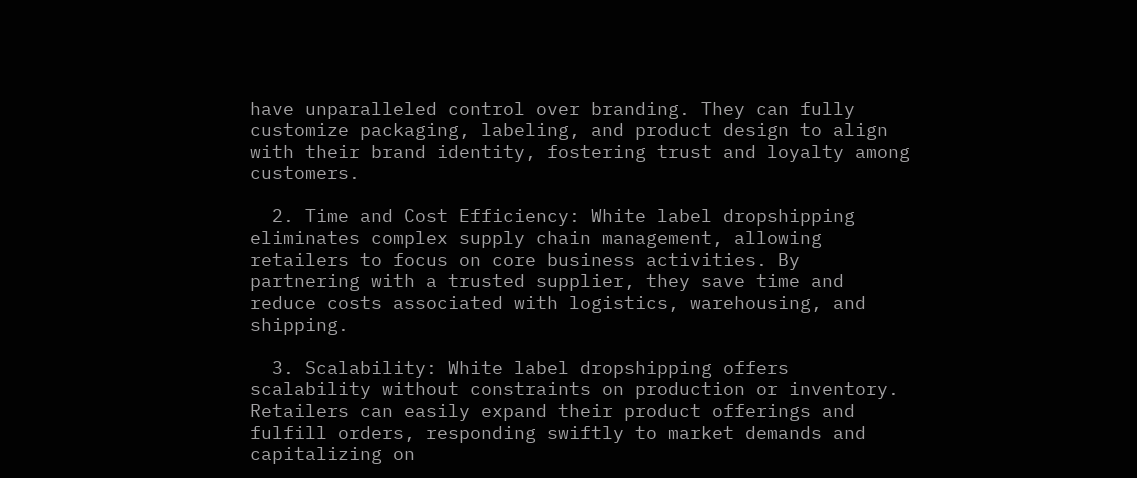have unparalleled control over branding. They can fully customize packaging, labeling, and product design to align with their brand identity, fostering trust and loyalty among customers.

  2. Time and Cost Efficiency: White label dropshipping eliminates complex supply chain management, allowing retailers to focus on core business activities. By partnering with a trusted supplier, they save time and reduce costs associated with logistics, warehousing, and shipping.

  3. Scalability: White label dropshipping offers scalability without constraints on production or inventory. Retailers can easily expand their product offerings and fulfill orders, responding swiftly to market demands and capitalizing on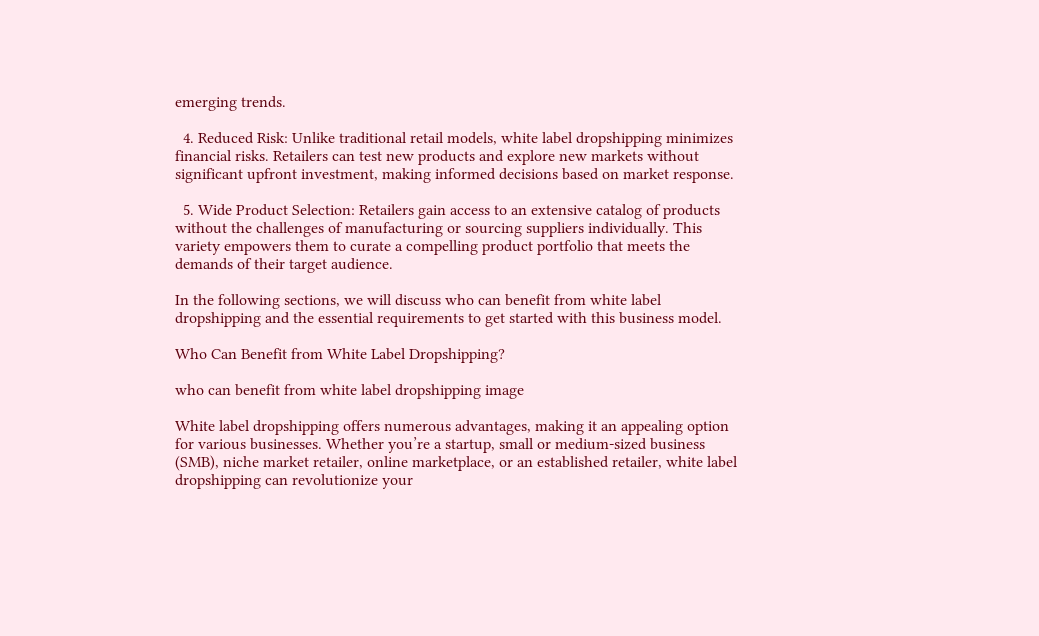emerging trends.

  4. Reduced Risk: Unlike traditional retail models, white label dropshipping minimizes financial risks. Retailers can test new products and explore new markets without significant upfront investment, making informed decisions based on market response.

  5. Wide Product Selection: Retailers gain access to an extensive catalog of products without the challenges of manufacturing or sourcing suppliers individually. This variety empowers them to curate a compelling product portfolio that meets the demands of their target audience.

In the following sections, we will discuss who can benefit from white label dropshipping and the essential requirements to get started with this business model.

Who Can Benefit from White Label Dropshipping?

who can benefit from white label dropshipping image

White label dropshipping offers numerous advantages, making it an appealing option for various businesses. Whether you’re a startup, small or medium-sized business (SMB), niche market retailer, online marketplace, or an established retailer, white label dropshipping can revolutionize your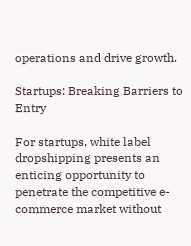operations and drive growth.

Startups: Breaking Barriers to Entry

For startups, white label dropshipping presents an enticing opportunity to penetrate the competitive e-commerce market without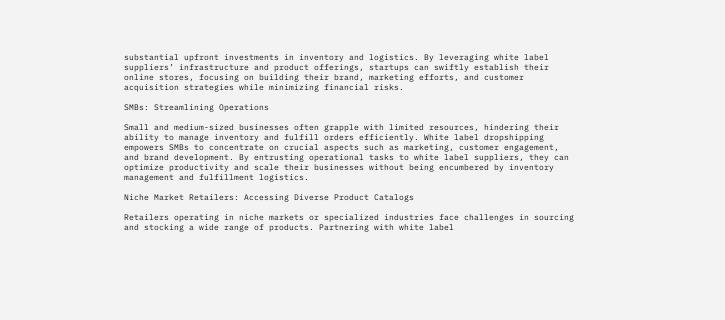substantial upfront investments in inventory and logistics. By leveraging white label suppliers’ infrastructure and product offerings, startups can swiftly establish their online stores, focusing on building their brand, marketing efforts, and customer acquisition strategies while minimizing financial risks.

SMBs: Streamlining Operations

Small and medium-sized businesses often grapple with limited resources, hindering their ability to manage inventory and fulfill orders efficiently. White label dropshipping empowers SMBs to concentrate on crucial aspects such as marketing, customer engagement, and brand development. By entrusting operational tasks to white label suppliers, they can optimize productivity and scale their businesses without being encumbered by inventory management and fulfillment logistics.

Niche Market Retailers: Accessing Diverse Product Catalogs

Retailers operating in niche markets or specialized industries face challenges in sourcing and stocking a wide range of products. Partnering with white label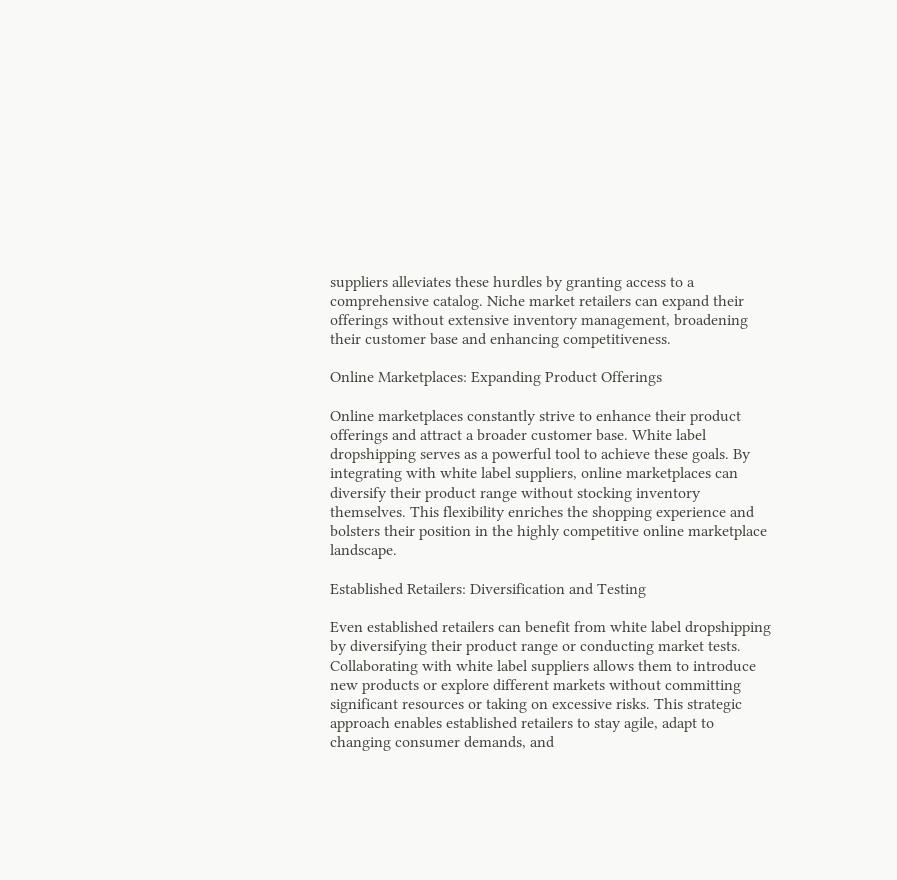suppliers alleviates these hurdles by granting access to a comprehensive catalog. Niche market retailers can expand their offerings without extensive inventory management, broadening their customer base and enhancing competitiveness.

Online Marketplaces: Expanding Product Offerings

Online marketplaces constantly strive to enhance their product offerings and attract a broader customer base. White label dropshipping serves as a powerful tool to achieve these goals. By integrating with white label suppliers, online marketplaces can diversify their product range without stocking inventory themselves. This flexibility enriches the shopping experience and bolsters their position in the highly competitive online marketplace landscape.

Established Retailers: Diversification and Testing

Even established retailers can benefit from white label dropshipping by diversifying their product range or conducting market tests. Collaborating with white label suppliers allows them to introduce new products or explore different markets without committing significant resources or taking on excessive risks. This strategic approach enables established retailers to stay agile, adapt to changing consumer demands, and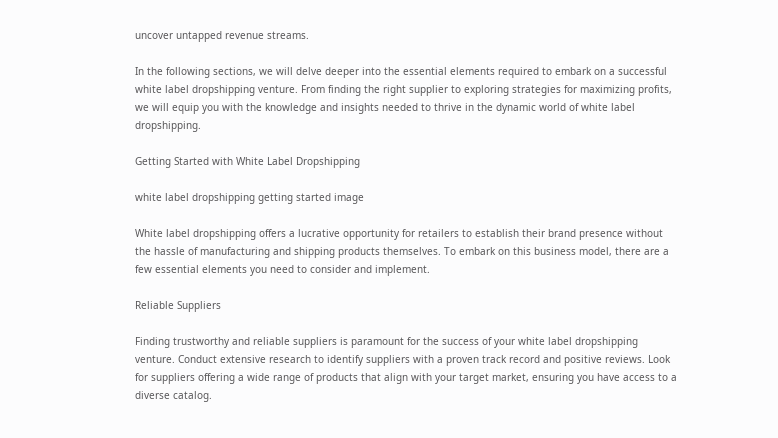uncover untapped revenue streams.

In the following sections, we will delve deeper into the essential elements required to embark on a successful white label dropshipping venture. From finding the right supplier to exploring strategies for maximizing profits, we will equip you with the knowledge and insights needed to thrive in the dynamic world of white label dropshipping.

Getting Started with White Label Dropshipping

white label dropshipping getting started image

White label dropshipping offers a lucrative opportunity for retailers to establish their brand presence without the hassle of manufacturing and shipping products themselves. To embark on this business model, there are a few essential elements you need to consider and implement.

Reliable Suppliers

Finding trustworthy and reliable suppliers is paramount for the success of your white label dropshipping venture. Conduct extensive research to identify suppliers with a proven track record and positive reviews. Look for suppliers offering a wide range of products that align with your target market, ensuring you have access to a diverse catalog.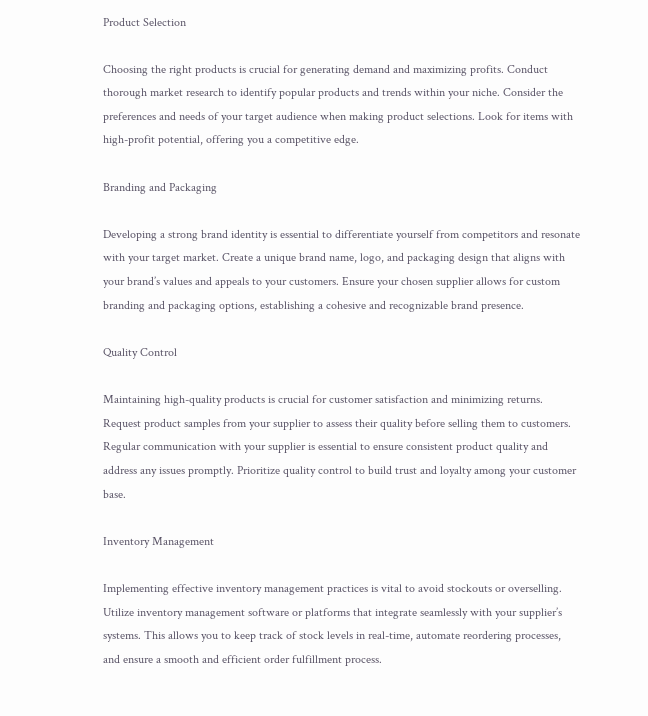Product Selection

Choosing the right products is crucial for generating demand and maximizing profits. Conduct thorough market research to identify popular products and trends within your niche. Consider the preferences and needs of your target audience when making product selections. Look for items with high-profit potential, offering you a competitive edge.

Branding and Packaging

Developing a strong brand identity is essential to differentiate yourself from competitors and resonate with your target market. Create a unique brand name, logo, and packaging design that aligns with your brand’s values and appeals to your customers. Ensure your chosen supplier allows for custom branding and packaging options, establishing a cohesive and recognizable brand presence.

Quality Control

Maintaining high-quality products is crucial for customer satisfaction and minimizing returns. Request product samples from your supplier to assess their quality before selling them to customers. Regular communication with your supplier is essential to ensure consistent product quality and address any issues promptly. Prioritize quality control to build trust and loyalty among your customer base.

Inventory Management

Implementing effective inventory management practices is vital to avoid stockouts or overselling. Utilize inventory management software or platforms that integrate seamlessly with your supplier’s systems. This allows you to keep track of stock levels in real-time, automate reordering processes, and ensure a smooth and efficient order fulfillment process.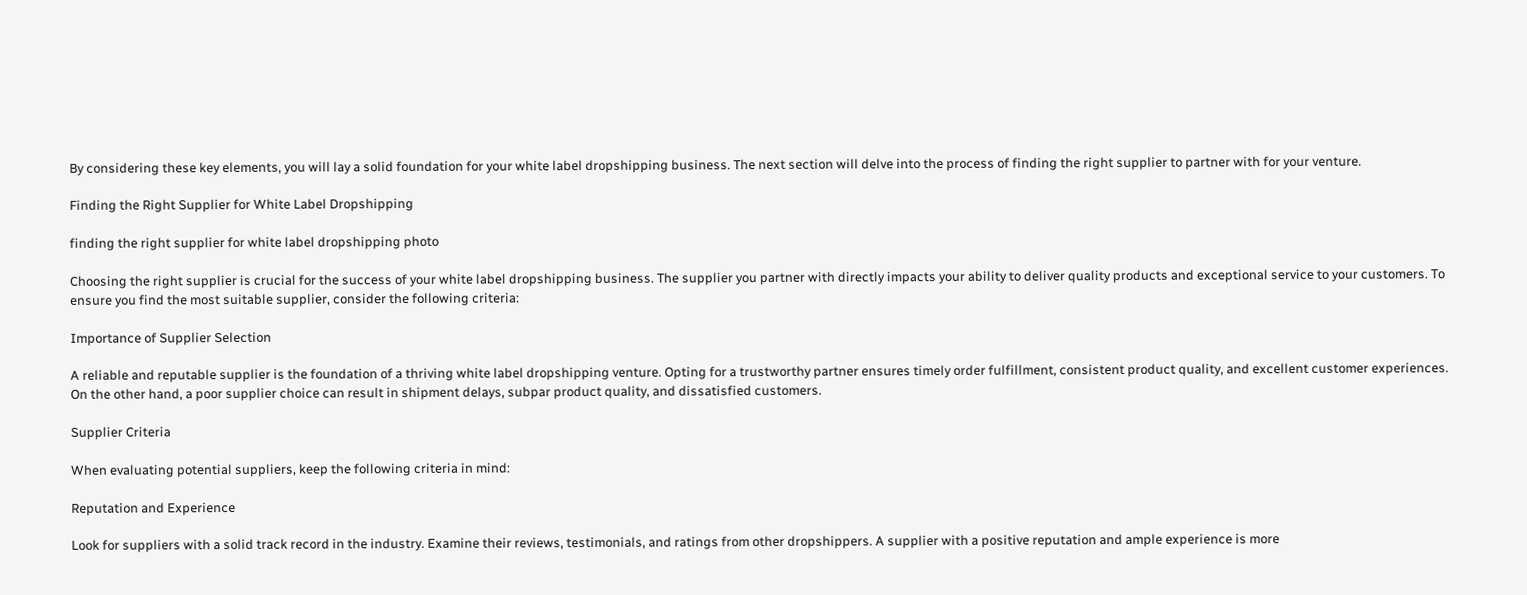By considering these key elements, you will lay a solid foundation for your white label dropshipping business. The next section will delve into the process of finding the right supplier to partner with for your venture.

Finding the Right Supplier for White Label Dropshipping

finding the right supplier for white label dropshipping photo

Choosing the right supplier is crucial for the success of your white label dropshipping business. The supplier you partner with directly impacts your ability to deliver quality products and exceptional service to your customers. To ensure you find the most suitable supplier, consider the following criteria:

Importance of Supplier Selection

A reliable and reputable supplier is the foundation of a thriving white label dropshipping venture. Opting for a trustworthy partner ensures timely order fulfillment, consistent product quality, and excellent customer experiences. On the other hand, a poor supplier choice can result in shipment delays, subpar product quality, and dissatisfied customers.

Supplier Criteria

When evaluating potential suppliers, keep the following criteria in mind:

Reputation and Experience

Look for suppliers with a solid track record in the industry. Examine their reviews, testimonials, and ratings from other dropshippers. A supplier with a positive reputation and ample experience is more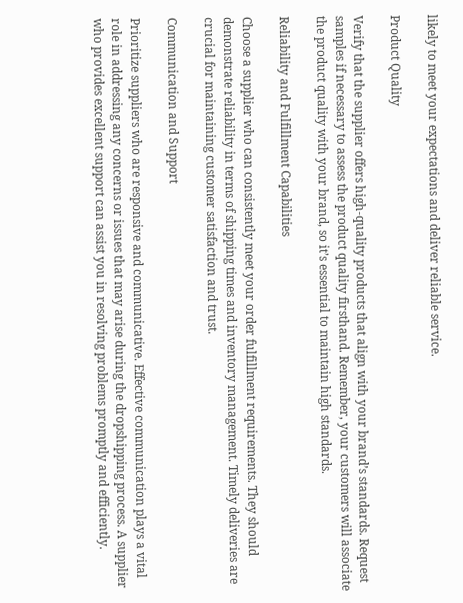likely to meet your expectations and deliver reliable service.

Product Quality

Verify that the supplier offers high-quality products that align with your brand’s standards. Request samples if necessary to assess the product quality firsthand. Remember, your customers will associate the product quality with your brand, so it’s essential to maintain high standards.

Reliability and Fulfillment Capabilities

Choose a supplier who can consistently meet your order fulfillment requirements. They should demonstrate reliability in terms of shipping times and inventory management. Timely deliveries are crucial for maintaining customer satisfaction and trust.

Communication and Support

Prioritize suppliers who are responsive and communicative. Effective communication plays a vital role in addressing any concerns or issues that may arise during the dropshipping process. A supplier who provides excellent support can assist you in resolving problems promptly and efficiently.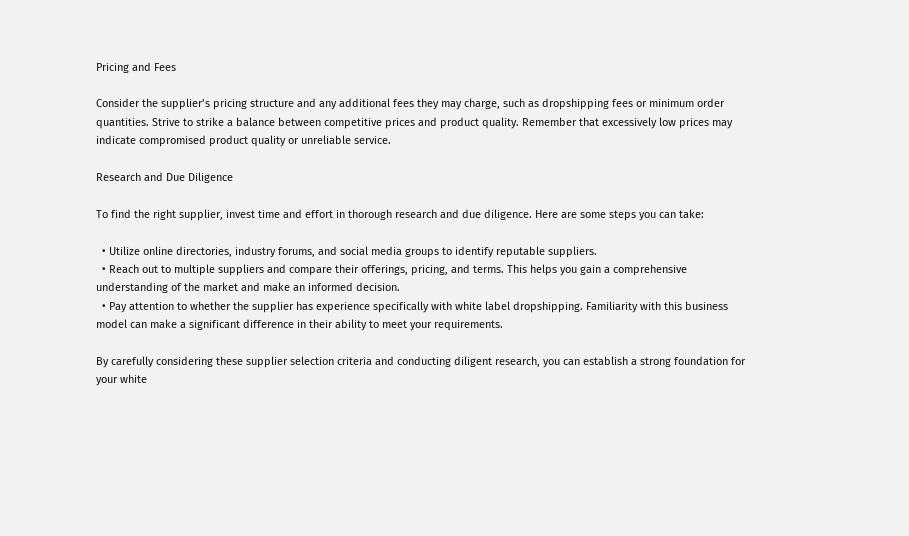Pricing and Fees

Consider the supplier’s pricing structure and any additional fees they may charge, such as dropshipping fees or minimum order quantities. Strive to strike a balance between competitive prices and product quality. Remember that excessively low prices may indicate compromised product quality or unreliable service.

Research and Due Diligence

To find the right supplier, invest time and effort in thorough research and due diligence. Here are some steps you can take:

  • Utilize online directories, industry forums, and social media groups to identify reputable suppliers.
  • Reach out to multiple suppliers and compare their offerings, pricing, and terms. This helps you gain a comprehensive understanding of the market and make an informed decision.
  • Pay attention to whether the supplier has experience specifically with white label dropshipping. Familiarity with this business model can make a significant difference in their ability to meet your requirements.

By carefully considering these supplier selection criteria and conducting diligent research, you can establish a strong foundation for your white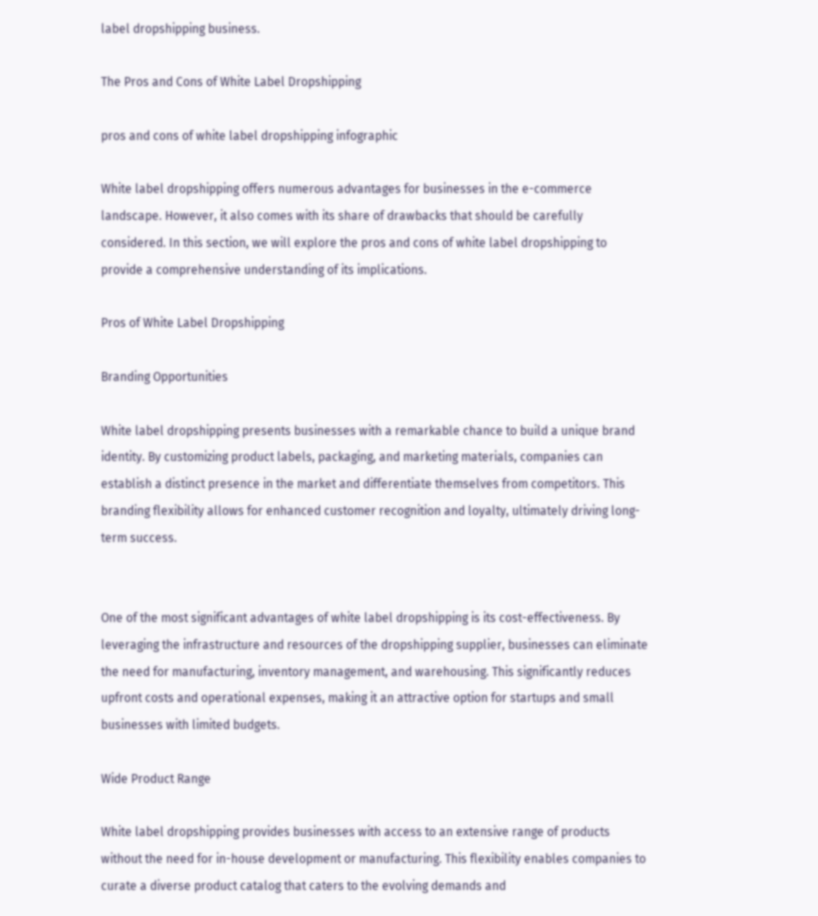label dropshipping business.

The Pros and Cons of White Label Dropshipping

pros and cons of white label dropshipping infographic

White label dropshipping offers numerous advantages for businesses in the e-commerce landscape. However, it also comes with its share of drawbacks that should be carefully considered. In this section, we will explore the pros and cons of white label dropshipping to provide a comprehensive understanding of its implications.

Pros of White Label Dropshipping

Branding Opportunities

White label dropshipping presents businesses with a remarkable chance to build a unique brand identity. By customizing product labels, packaging, and marketing materials, companies can establish a distinct presence in the market and differentiate themselves from competitors. This branding flexibility allows for enhanced customer recognition and loyalty, ultimately driving long-term success.


One of the most significant advantages of white label dropshipping is its cost-effectiveness. By leveraging the infrastructure and resources of the dropshipping supplier, businesses can eliminate the need for manufacturing, inventory management, and warehousing. This significantly reduces upfront costs and operational expenses, making it an attractive option for startups and small businesses with limited budgets.

Wide Product Range

White label dropshipping provides businesses with access to an extensive range of products without the need for in-house development or manufacturing. This flexibility enables companies to curate a diverse product catalog that caters to the evolving demands and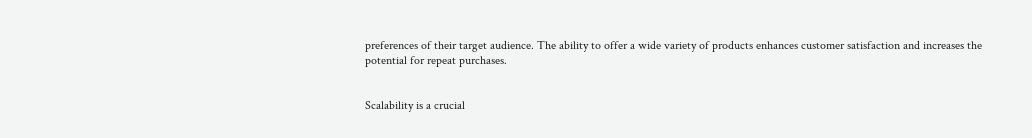preferences of their target audience. The ability to offer a wide variety of products enhances customer satisfaction and increases the potential for repeat purchases.


Scalability is a crucial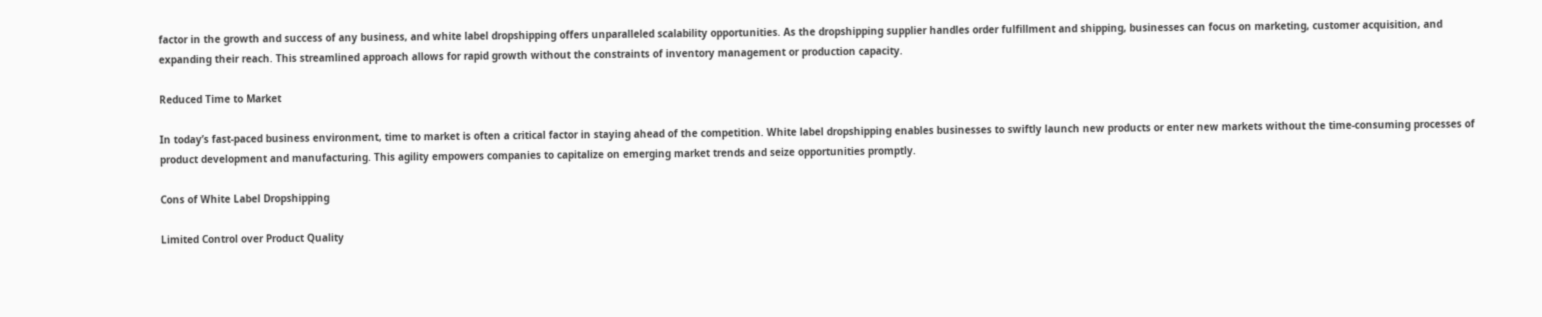factor in the growth and success of any business, and white label dropshipping offers unparalleled scalability opportunities. As the dropshipping supplier handles order fulfillment and shipping, businesses can focus on marketing, customer acquisition, and expanding their reach. This streamlined approach allows for rapid growth without the constraints of inventory management or production capacity.

Reduced Time to Market

In today’s fast-paced business environment, time to market is often a critical factor in staying ahead of the competition. White label dropshipping enables businesses to swiftly launch new products or enter new markets without the time-consuming processes of product development and manufacturing. This agility empowers companies to capitalize on emerging market trends and seize opportunities promptly.

Cons of White Label Dropshipping

Limited Control over Product Quality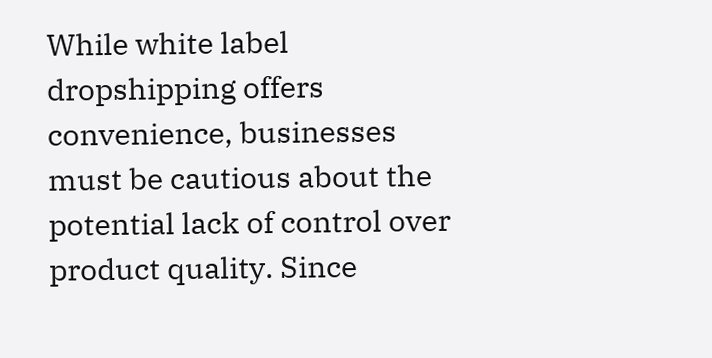While white label dropshipping offers convenience, businesses must be cautious about the potential lack of control over product quality. Since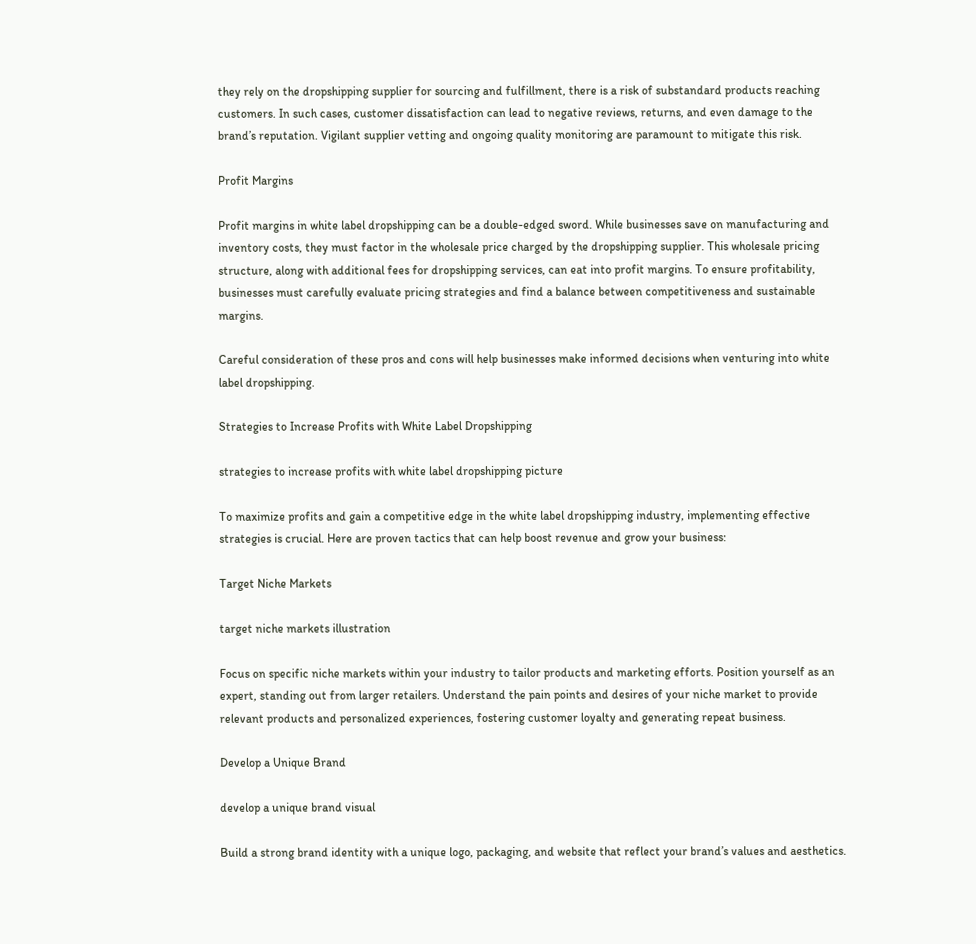they rely on the dropshipping supplier for sourcing and fulfillment, there is a risk of substandard products reaching customers. In such cases, customer dissatisfaction can lead to negative reviews, returns, and even damage to the brand’s reputation. Vigilant supplier vetting and ongoing quality monitoring are paramount to mitigate this risk.

Profit Margins

Profit margins in white label dropshipping can be a double-edged sword. While businesses save on manufacturing and inventory costs, they must factor in the wholesale price charged by the dropshipping supplier. This wholesale pricing structure, along with additional fees for dropshipping services, can eat into profit margins. To ensure profitability, businesses must carefully evaluate pricing strategies and find a balance between competitiveness and sustainable margins.

Careful consideration of these pros and cons will help businesses make informed decisions when venturing into white label dropshipping.

Strategies to Increase Profits with White Label Dropshipping

strategies to increase profits with white label dropshipping picture

To maximize profits and gain a competitive edge in the white label dropshipping industry, implementing effective strategies is crucial. Here are proven tactics that can help boost revenue and grow your business:

Target Niche Markets

target niche markets illustration

Focus on specific niche markets within your industry to tailor products and marketing efforts. Position yourself as an expert, standing out from larger retailers. Understand the pain points and desires of your niche market to provide relevant products and personalized experiences, fostering customer loyalty and generating repeat business.

Develop a Unique Brand

develop a unique brand visual

Build a strong brand identity with a unique logo, packaging, and website that reflect your brand’s values and aesthetics.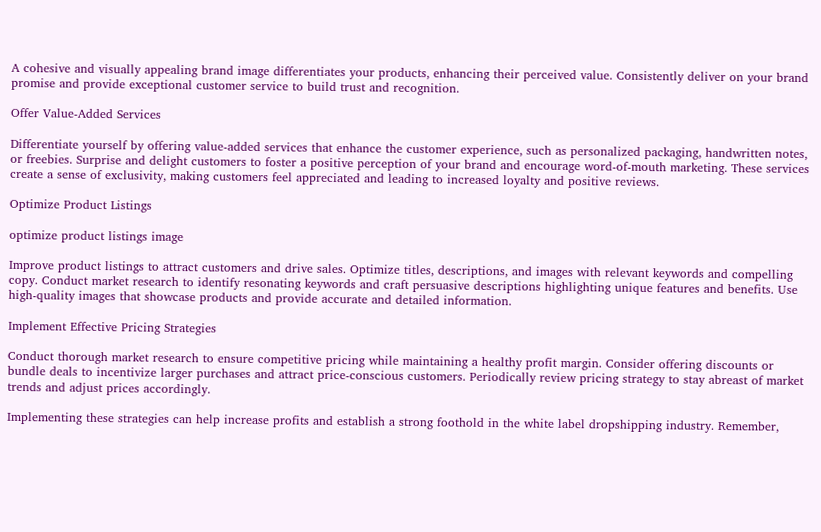A cohesive and visually appealing brand image differentiates your products, enhancing their perceived value. Consistently deliver on your brand promise and provide exceptional customer service to build trust and recognition.

Offer Value-Added Services

Differentiate yourself by offering value-added services that enhance the customer experience, such as personalized packaging, handwritten notes, or freebies. Surprise and delight customers to foster a positive perception of your brand and encourage word-of-mouth marketing. These services create a sense of exclusivity, making customers feel appreciated and leading to increased loyalty and positive reviews.

Optimize Product Listings

optimize product listings image

Improve product listings to attract customers and drive sales. Optimize titles, descriptions, and images with relevant keywords and compelling copy. Conduct market research to identify resonating keywords and craft persuasive descriptions highlighting unique features and benefits. Use high-quality images that showcase products and provide accurate and detailed information.

Implement Effective Pricing Strategies

Conduct thorough market research to ensure competitive pricing while maintaining a healthy profit margin. Consider offering discounts or bundle deals to incentivize larger purchases and attract price-conscious customers. Periodically review pricing strategy to stay abreast of market trends and adjust prices accordingly.

Implementing these strategies can help increase profits and establish a strong foothold in the white label dropshipping industry. Remember,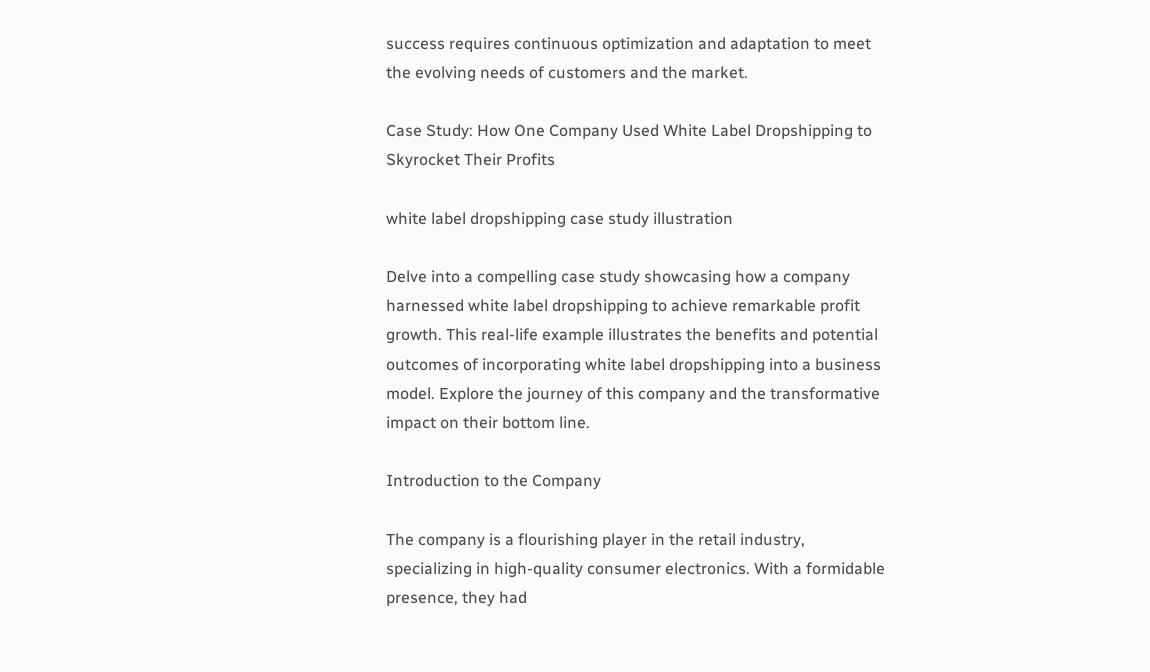success requires continuous optimization and adaptation to meet the evolving needs of customers and the market.

Case Study: How One Company Used White Label Dropshipping to Skyrocket Their Profits

white label dropshipping case study illustration

Delve into a compelling case study showcasing how a company harnessed white label dropshipping to achieve remarkable profit growth. This real-life example illustrates the benefits and potential outcomes of incorporating white label dropshipping into a business model. Explore the journey of this company and the transformative impact on their bottom line.

Introduction to the Company

The company is a flourishing player in the retail industry, specializing in high-quality consumer electronics. With a formidable presence, they had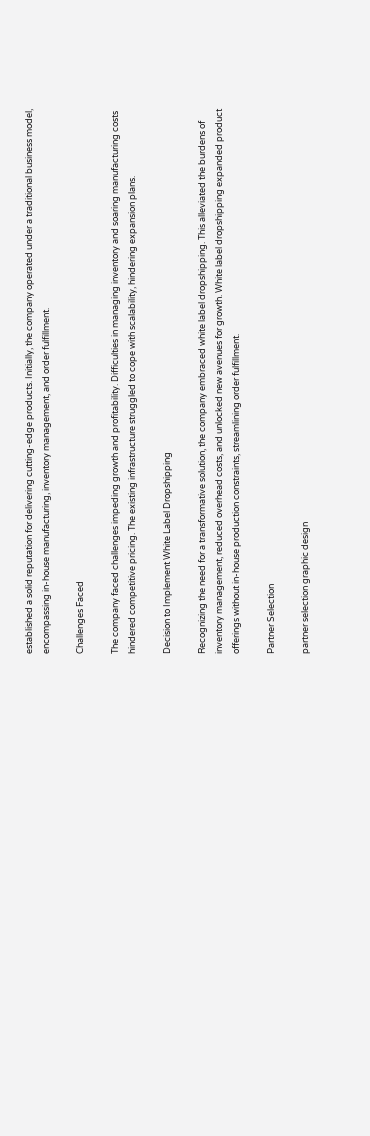established a solid reputation for delivering cutting-edge products. Initially, the company operated under a traditional business model, encompassing in-house manufacturing, inventory management, and order fulfillment.

Challenges Faced

The company faced challenges impeding growth and profitability. Difficulties in managing inventory and soaring manufacturing costs hindered competitive pricing. The existing infrastructure struggled to cope with scalability, hindering expansion plans.

Decision to Implement White Label Dropshipping

Recognizing the need for a transformative solution, the company embraced white label dropshipping. This alleviated the burdens of inventory management, reduced overhead costs, and unlocked new avenues for growth. White label dropshipping expanded product offerings without in-house production constraints, streamlining order fulfillment.

Partner Selection

partner selection graphic design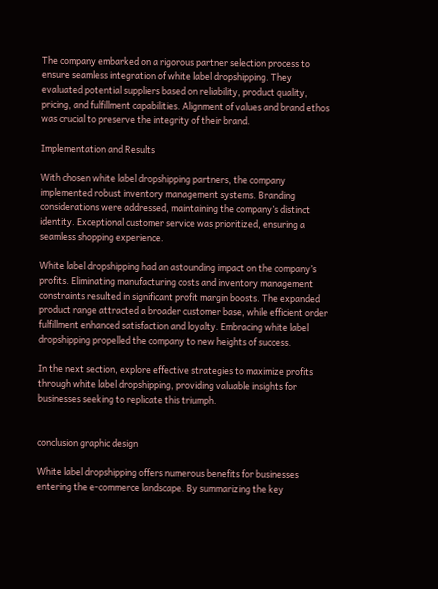The company embarked on a rigorous partner selection process to ensure seamless integration of white label dropshipping. They evaluated potential suppliers based on reliability, product quality, pricing, and fulfillment capabilities. Alignment of values and brand ethos was crucial to preserve the integrity of their brand.

Implementation and Results

With chosen white label dropshipping partners, the company implemented robust inventory management systems. Branding considerations were addressed, maintaining the company’s distinct identity. Exceptional customer service was prioritized, ensuring a seamless shopping experience.

White label dropshipping had an astounding impact on the company’s profits. Eliminating manufacturing costs and inventory management constraints resulted in significant profit margin boosts. The expanded product range attracted a broader customer base, while efficient order fulfillment enhanced satisfaction and loyalty. Embracing white label dropshipping propelled the company to new heights of success.

In the next section, explore effective strategies to maximize profits through white label dropshipping, providing valuable insights for businesses seeking to replicate this triumph.


conclusion graphic design

White label dropshipping offers numerous benefits for businesses entering the e-commerce landscape. By summarizing the key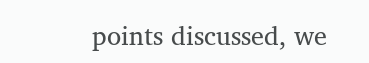points discussed, we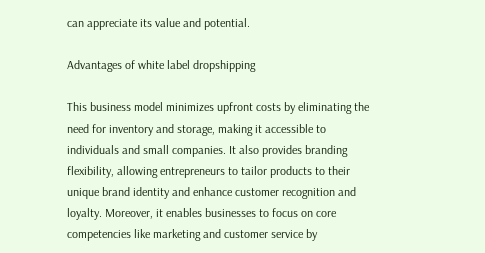can appreciate its value and potential.

Advantages of white label dropshipping

This business model minimizes upfront costs by eliminating the need for inventory and storage, making it accessible to individuals and small companies. It also provides branding flexibility, allowing entrepreneurs to tailor products to their unique brand identity and enhance customer recognition and loyalty. Moreover, it enables businesses to focus on core competencies like marketing and customer service by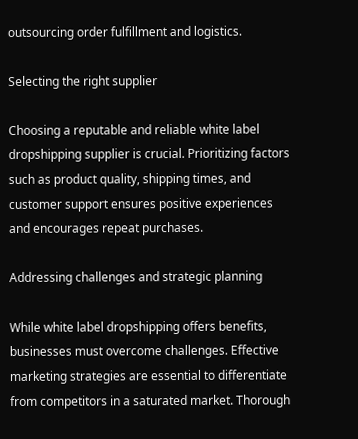outsourcing order fulfillment and logistics.

Selecting the right supplier

Choosing a reputable and reliable white label dropshipping supplier is crucial. Prioritizing factors such as product quality, shipping times, and customer support ensures positive experiences and encourages repeat purchases.

Addressing challenges and strategic planning

While white label dropshipping offers benefits, businesses must overcome challenges. Effective marketing strategies are essential to differentiate from competitors in a saturated market. Thorough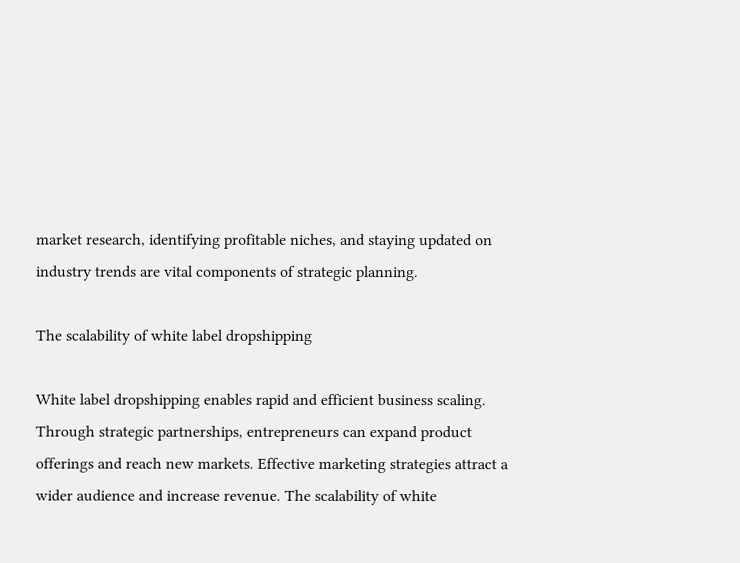market research, identifying profitable niches, and staying updated on industry trends are vital components of strategic planning.

The scalability of white label dropshipping

White label dropshipping enables rapid and efficient business scaling. Through strategic partnerships, entrepreneurs can expand product offerings and reach new markets. Effective marketing strategies attract a wider audience and increase revenue. The scalability of white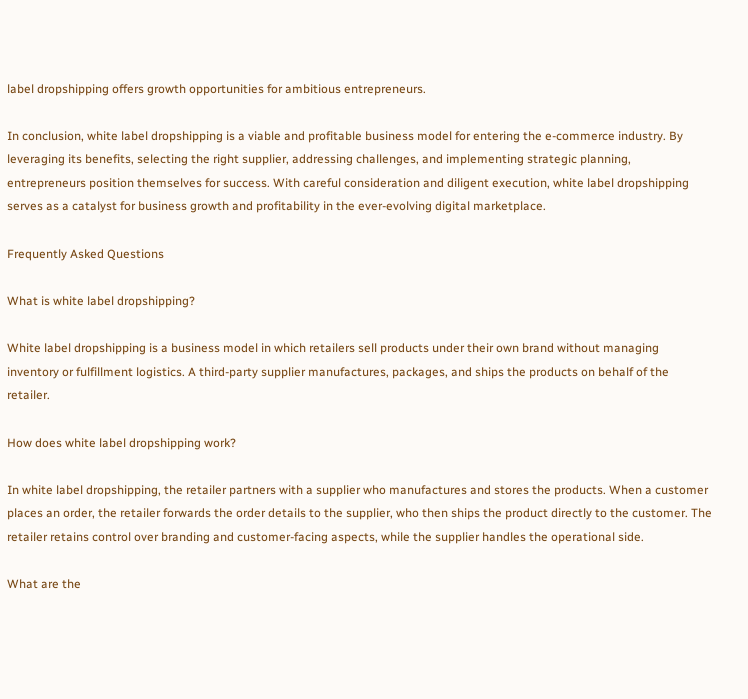label dropshipping offers growth opportunities for ambitious entrepreneurs.

In conclusion, white label dropshipping is a viable and profitable business model for entering the e-commerce industry. By leveraging its benefits, selecting the right supplier, addressing challenges, and implementing strategic planning, entrepreneurs position themselves for success. With careful consideration and diligent execution, white label dropshipping serves as a catalyst for business growth and profitability in the ever-evolving digital marketplace.

Frequently Asked Questions

What is white label dropshipping?

White label dropshipping is a business model in which retailers sell products under their own brand without managing inventory or fulfillment logistics. A third-party supplier manufactures, packages, and ships the products on behalf of the retailer.

How does white label dropshipping work?

In white label dropshipping, the retailer partners with a supplier who manufactures and stores the products. When a customer places an order, the retailer forwards the order details to the supplier, who then ships the product directly to the customer. The retailer retains control over branding and customer-facing aspects, while the supplier handles the operational side.

What are the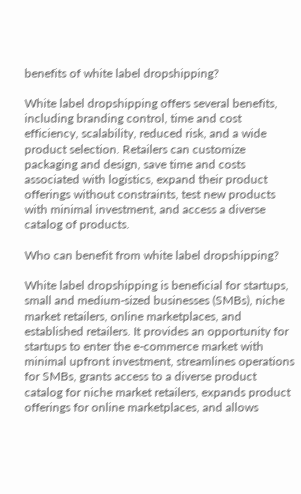benefits of white label dropshipping?

White label dropshipping offers several benefits, including branding control, time and cost efficiency, scalability, reduced risk, and a wide product selection. Retailers can customize packaging and design, save time and costs associated with logistics, expand their product offerings without constraints, test new products with minimal investment, and access a diverse catalog of products.

Who can benefit from white label dropshipping?

White label dropshipping is beneficial for startups, small and medium-sized businesses (SMBs), niche market retailers, online marketplaces, and established retailers. It provides an opportunity for startups to enter the e-commerce market with minimal upfront investment, streamlines operations for SMBs, grants access to a diverse product catalog for niche market retailers, expands product offerings for online marketplaces, and allows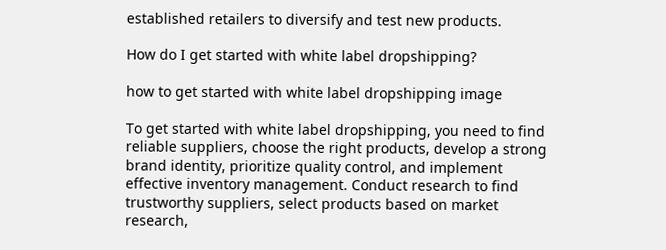established retailers to diversify and test new products.

How do I get started with white label dropshipping?

how to get started with white label dropshipping image

To get started with white label dropshipping, you need to find reliable suppliers, choose the right products, develop a strong brand identity, prioritize quality control, and implement effective inventory management. Conduct research to find trustworthy suppliers, select products based on market research,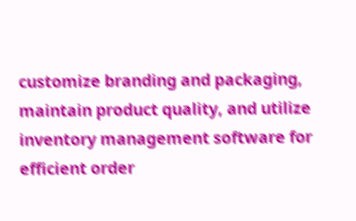customize branding and packaging, maintain product quality, and utilize inventory management software for efficient order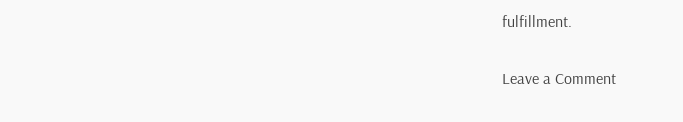fulfillment.

Leave a Comment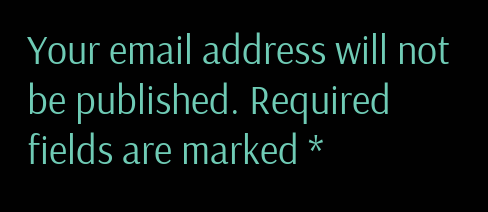Your email address will not be published. Required fields are marked *